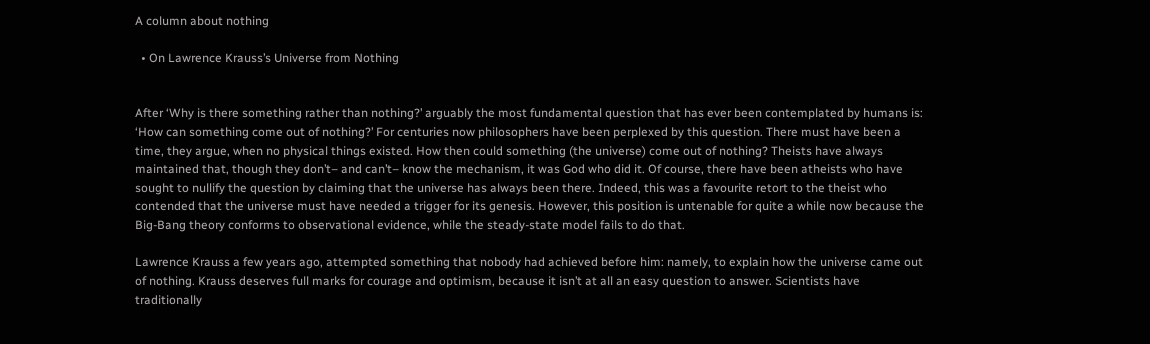A column about nothing

  • On Lawrence Krauss’s Universe from Nothing


After ‘Why is there something rather than nothing?’ arguably the most fundamental question that has ever been contemplated by humans is: ‘How can something come out of nothing?’ For centuries now philosophers have been perplexed by this question. There must have been a time, they argue, when no physical things existed. How then could something (the universe) come out of nothing? Theists have always maintained that, though they don’t– and can’t– know the mechanism, it was God who did it. Of course, there have been atheists who have sought to nullify the question by claiming that the universe has always been there. Indeed, this was a favourite retort to the theist who contended that the universe must have needed a trigger for its genesis. However, this position is untenable for quite a while now because the Big-Bang theory conforms to observational evidence, while the steady-state model fails to do that.

Lawrence Krauss a few years ago, attempted something that nobody had achieved before him: namely, to explain how the universe came out of nothing. Krauss deserves full marks for courage and optimism, because it isn’t at all an easy question to answer. Scientists have traditionally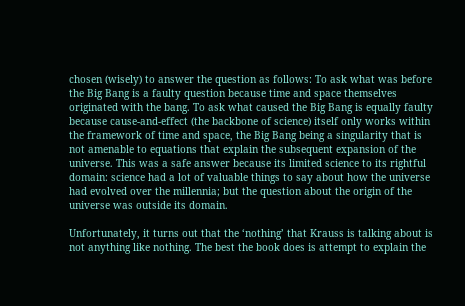chosen (wisely) to answer the question as follows: To ask what was before the Big Bang is a faulty question because time and space themselves originated with the bang. To ask what caused the Big Bang is equally faulty because cause-and-effect (the backbone of science) itself only works within the framework of time and space, the Big Bang being a singularity that is not amenable to equations that explain the subsequent expansion of the universe. This was a safe answer because its limited science to its rightful domain: science had a lot of valuable things to say about how the universe had evolved over the millennia; but the question about the origin of the universe was outside its domain.

Unfortunately, it turns out that the ‘nothing’ that Krauss is talking about is not anything like nothing. The best the book does is attempt to explain the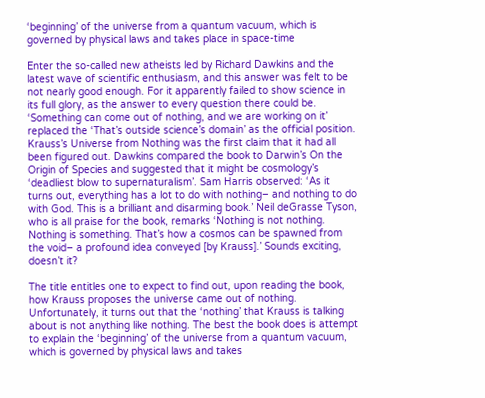‘beginning’ of the universe from a quantum vacuum, which is governed by physical laws and takes place in space-time

Enter the so-called new atheists led by Richard Dawkins and the latest wave of scientific enthusiasm, and this answer was felt to be not nearly good enough. For it apparently failed to show science in its full glory, as the answer to every question there could be. ‘Something can come out of nothing, and we are working on it’ replaced the ‘That’s outside science’s domain’ as the official position. Krauss’s Universe from Nothing was the first claim that it had all been figured out. Dawkins compared the book to Darwin’s On the Origin of Species and suggested that it might be cosmology’s ‘deadliest blow to supernaturalism’. Sam Harris observed: ‘As it turns out, everything has a lot to do with nothing– and nothing to do with God. This is a brilliant and disarming book.’ Neil deGrasse Tyson, who is all praise for the book, remarks ‘Nothing is not nothing. Nothing is something. That’s how a cosmos can be spawned from the void– a profound idea conveyed [by Krauss].’ Sounds exciting, doesn’t it?

The title entitles one to expect to find out, upon reading the book, how Krauss proposes the universe came out of nothing. Unfortunately, it turns out that the ‘nothing’ that Krauss is talking about is not anything like nothing. The best the book does is attempt to explain the ‘beginning’ of the universe from a quantum vacuum, which is governed by physical laws and takes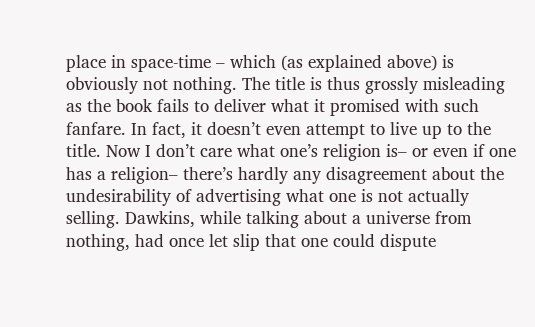place in space-time – which (as explained above) is obviously not nothing. The title is thus grossly misleading as the book fails to deliver what it promised with such fanfare. In fact, it doesn’t even attempt to live up to the title. Now I don’t care what one’s religion is– or even if one has a religion– there’s hardly any disagreement about the undesirability of advertising what one is not actually selling. Dawkins, while talking about a universe from nothing, had once let slip that one could dispute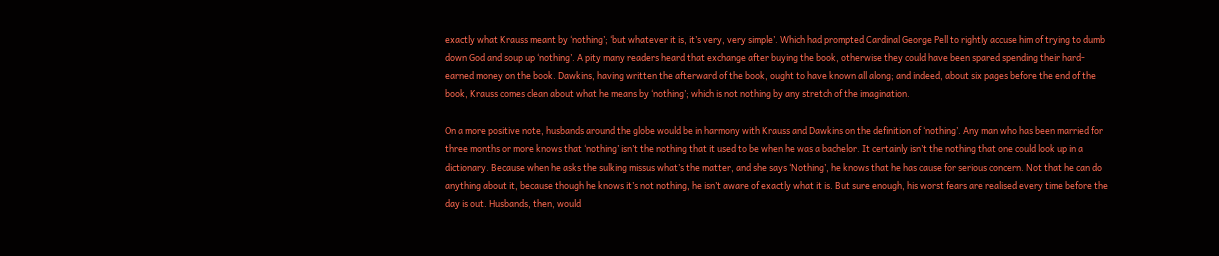exactly what Krauss meant by ‘nothing’; ‘but whatever it is, it’s very, very simple’. Which had prompted Cardinal George Pell to rightly accuse him of trying to dumb down God and soup up ‘nothing’. A pity many readers heard that exchange after buying the book, otherwise they could have been spared spending their hard-earned money on the book. Dawkins, having written the afterward of the book, ought to have known all along; and indeed, about six pages before the end of the book, Krauss comes clean about what he means by ‘nothing’; which is not nothing by any stretch of the imagination.

On a more positive note, husbands around the globe would be in harmony with Krauss and Dawkins on the definition of ‘nothing’. Any man who has been married for three months or more knows that ‘nothing’ isn’t the nothing that it used to be when he was a bachelor. It certainly isn’t the nothing that one could look up in a dictionary. Because when he asks the sulking missus what’s the matter, and she says ‘Nothing’, he knows that he has cause for serious concern. Not that he can do anything about it, because though he knows it’s not nothing, he isn’t aware of exactly what it is. But sure enough, his worst fears are realised every time before the day is out. Husbands, then, would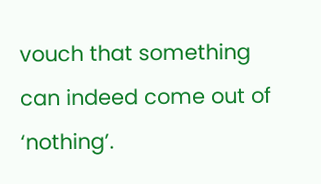vouch that something can indeed come out of ‘nothing’.